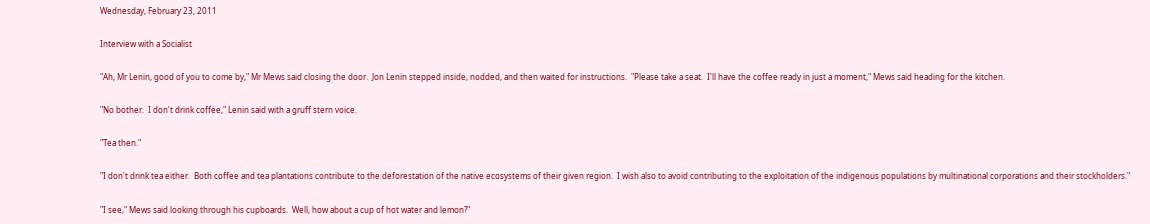Wednesday, February 23, 2011

Interview with a Socialist

"Ah, Mr Lenin, good of you to come by," Mr Mews said closing the door.  Jon Lenin stepped inside, nodded, and then waited for instructions.  "Please take a seat.  I'll have the coffee ready in just a moment," Mews said heading for the kitchen.

"No bother.  I don't drink coffee," Lenin said with a gruff stern voice.

"Tea then."

"I don't drink tea either.  Both coffee and tea plantations contribute to the deforestation of the native ecosystems of their given region.  I wish also to avoid contributing to the exploitation of the indigenous populations by multinational corporations and their stockholders."

"I see," Mews said looking through his cupboards.  Well, how about a cup of hot water and lemon?"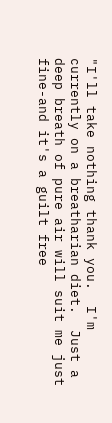"I'll take nothing thank you.  I'm currently on a breatharian diet.  Just a deep breath of pure air will suit me just fine-and it's a guilt free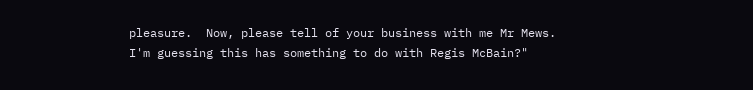pleasure.  Now, please tell of your business with me Mr Mews.  I'm guessing this has something to do with Regis McBain?"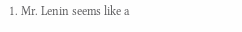1. Mr. Lenin seems like a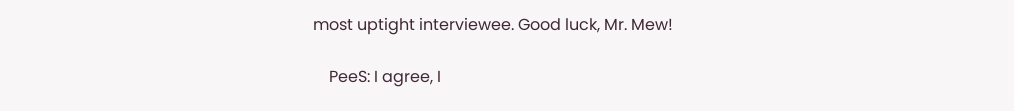most uptight interviewee. Good luck, Mr. Mew!

    PeeS: I agree, I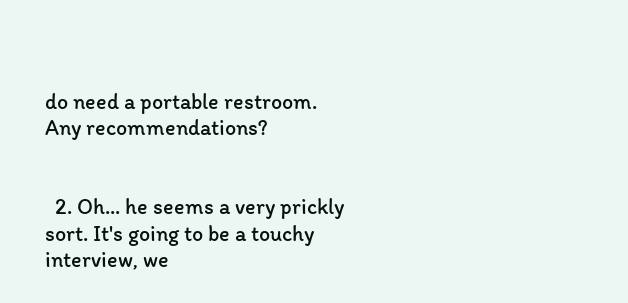do need a portable restroom. Any recommendations?


  2. Oh... he seems a very prickly sort. It's going to be a touchy interview, we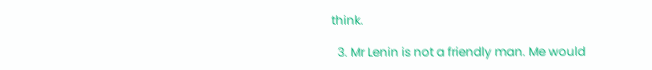think.

  3. Mr Lenin is not a friendly man. Me would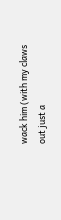wack him (with my claws out just a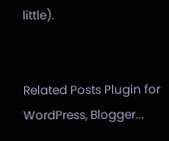little).


Related Posts Plugin for WordPress, Blogger...